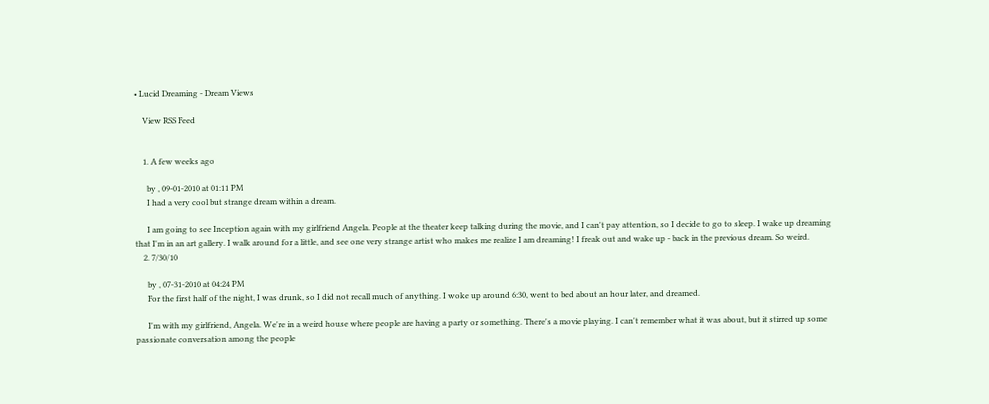• Lucid Dreaming - Dream Views

    View RSS Feed


    1. A few weeks ago

      by , 09-01-2010 at 01:11 PM
      I had a very cool but strange dream within a dream.

      I am going to see Inception again with my girlfriend Angela. People at the theater keep talking during the movie, and I can't pay attention, so I decide to go to sleep. I wake up dreaming that I'm in an art gallery. I walk around for a little, and see one very strange artist who makes me realize I am dreaming! I freak out and wake up - back in the previous dream. So weird.
    2. 7/30/10

      by , 07-31-2010 at 04:24 PM
      For the first half of the night, I was drunk, so I did not recall much of anything. I woke up around 6:30, went to bed about an hour later, and dreamed.

      I'm with my girlfriend, Angela. We're in a weird house where people are having a party or something. There's a movie playing. I can't remember what it was about, but it stirred up some passionate conversation among the people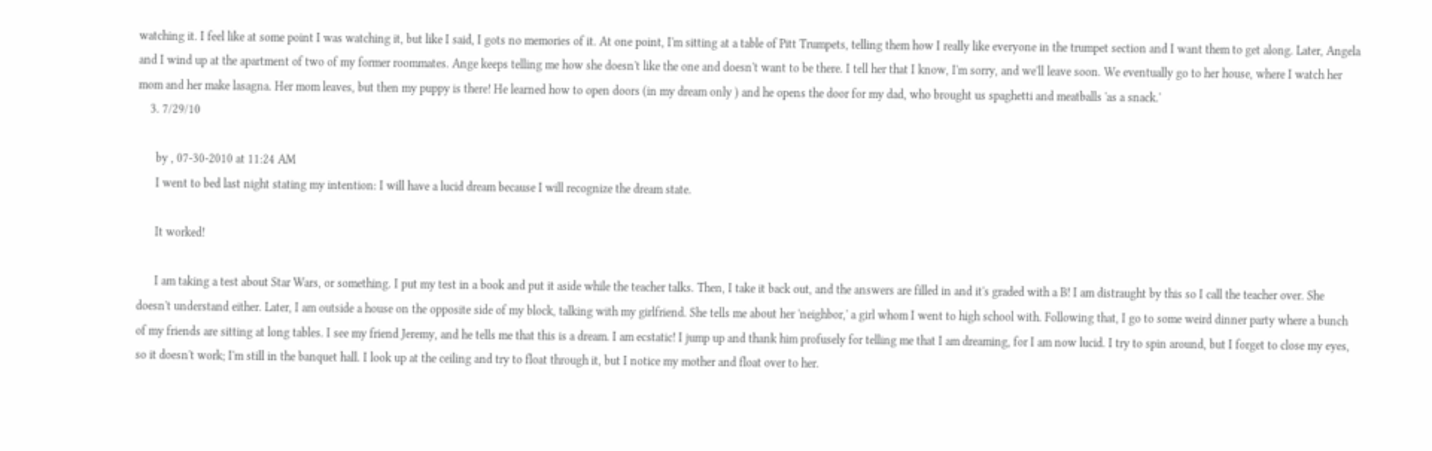watching it. I feel like at some point I was watching it, but like I said, I gots no memories of it. At one point, I'm sitting at a table of Pitt Trumpets, telling them how I really like everyone in the trumpet section and I want them to get along. Later, Angela and I wind up at the apartment of two of my former roommates. Ange keeps telling me how she doesn't like the one and doesn't want to be there. I tell her that I know, I'm sorry, and we'll leave soon. We eventually go to her house, where I watch her mom and her make lasagna. Her mom leaves, but then my puppy is there! He learned how to open doors (in my dream only ) and he opens the door for my dad, who brought us spaghetti and meatballs 'as a snack.'
    3. 7/29/10

      by , 07-30-2010 at 11:24 AM
      I went to bed last night stating my intention: I will have a lucid dream because I will recognize the dream state.

      It worked!

      I am taking a test about Star Wars, or something. I put my test in a book and put it aside while the teacher talks. Then, I take it back out, and the answers are filled in and it's graded with a B! I am distraught by this so I call the teacher over. She doesn't understand either. Later, I am outside a house on the opposite side of my block, talking with my girlfriend. She tells me about her 'neighbor,' a girl whom I went to high school with. Following that, I go to some weird dinner party where a bunch of my friends are sitting at long tables. I see my friend Jeremy, and he tells me that this is a dream. I am ecstatic! I jump up and thank him profusely for telling me that I am dreaming, for I am now lucid. I try to spin around, but I forget to close my eyes, so it doesn't work; I'm still in the banquet hall. I look up at the ceiling and try to float through it, but I notice my mother and float over to her.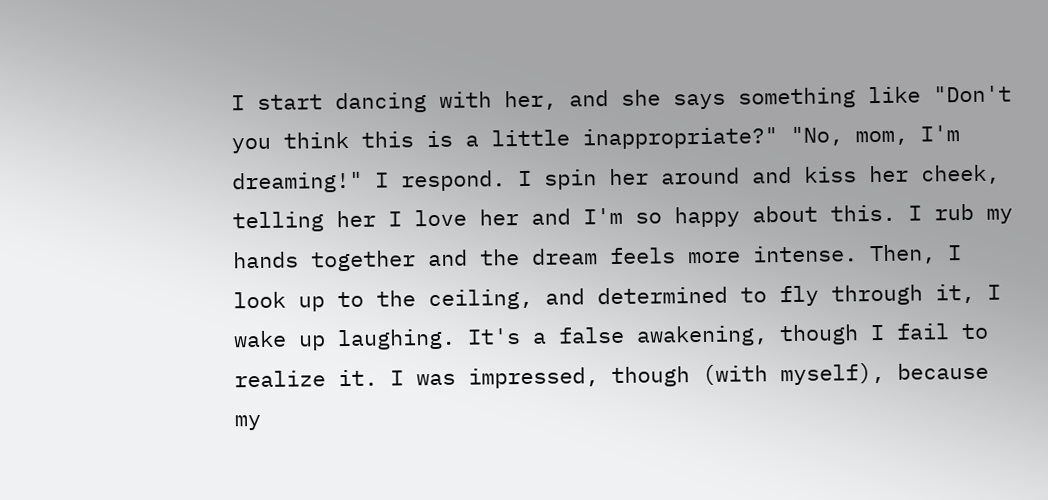I start dancing with her, and she says something like "Don't you think this is a little inappropriate?" "No, mom, I'm dreaming!" I respond. I spin her around and kiss her cheek, telling her I love her and I'm so happy about this. I rub my hands together and the dream feels more intense. Then, I look up to the ceiling, and determined to fly through it, I wake up laughing. It's a false awakening, though I fail to realize it. I was impressed, though (with myself), because my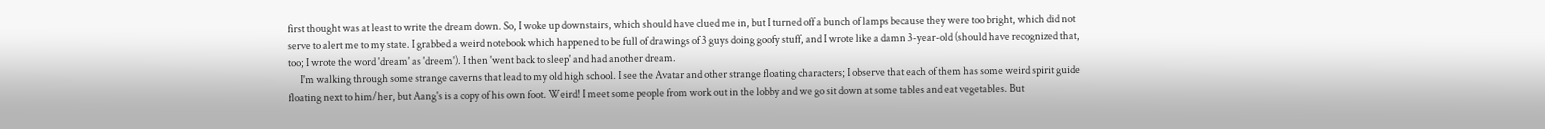first thought was at least to write the dream down. So, I woke up downstairs, which should have clued me in, but I turned off a bunch of lamps because they were too bright, which did not serve to alert me to my state. I grabbed a weird notebook which happened to be full of drawings of 3 guys doing goofy stuff, and I wrote like a damn 3-year-old (should have recognized that, too; I wrote the word 'dream' as 'dreem'). I then 'went back to sleep' and had another dream.
      I'm walking through some strange caverns that lead to my old high school. I see the Avatar and other strange floating characters; I observe that each of them has some weird spirit guide floating next to him/her, but Aang's is a copy of his own foot. Weird! I meet some people from work out in the lobby and we go sit down at some tables and eat vegetables. But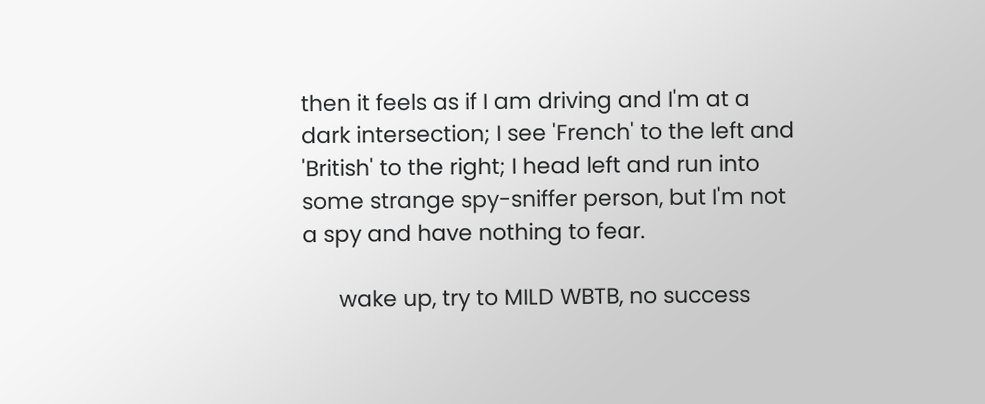then it feels as if I am driving and I'm at a dark intersection; I see 'French' to the left and 'British' to the right; I head left and run into some strange spy-sniffer person, but I'm not a spy and have nothing to fear.

      wake up, try to MILD WBTB, no success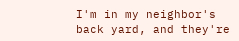I'm in my neighbor's back yard, and they're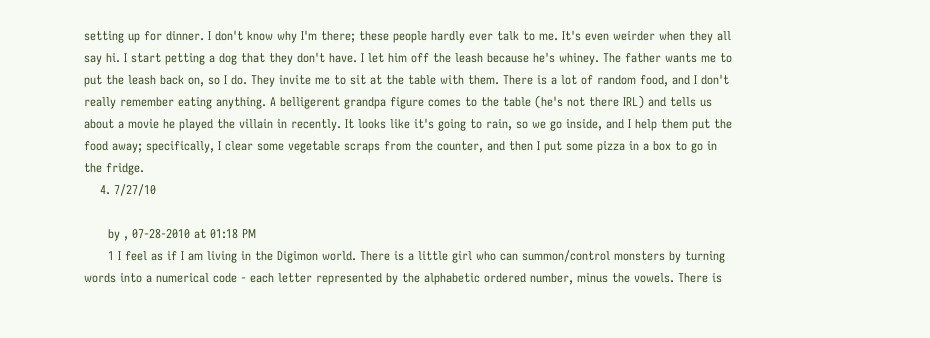setting up for dinner. I don't know why I'm there; these people hardly ever talk to me. It's even weirder when they all say hi. I start petting a dog that they don't have. I let him off the leash because he's whiney. The father wants me to put the leash back on, so I do. They invite me to sit at the table with them. There is a lot of random food, and I don't really remember eating anything. A belligerent grandpa figure comes to the table (he's not there IRL) and tells us about a movie he played the villain in recently. It looks like it's going to rain, so we go inside, and I help them put the food away; specifically, I clear some vegetable scraps from the counter, and then I put some pizza in a box to go in the fridge.
    4. 7/27/10

      by , 07-28-2010 at 01:18 PM
      1 I feel as if I am living in the Digimon world. There is a little girl who can summon/control monsters by turning words into a numerical code - each letter represented by the alphabetic ordered number, minus the vowels. There is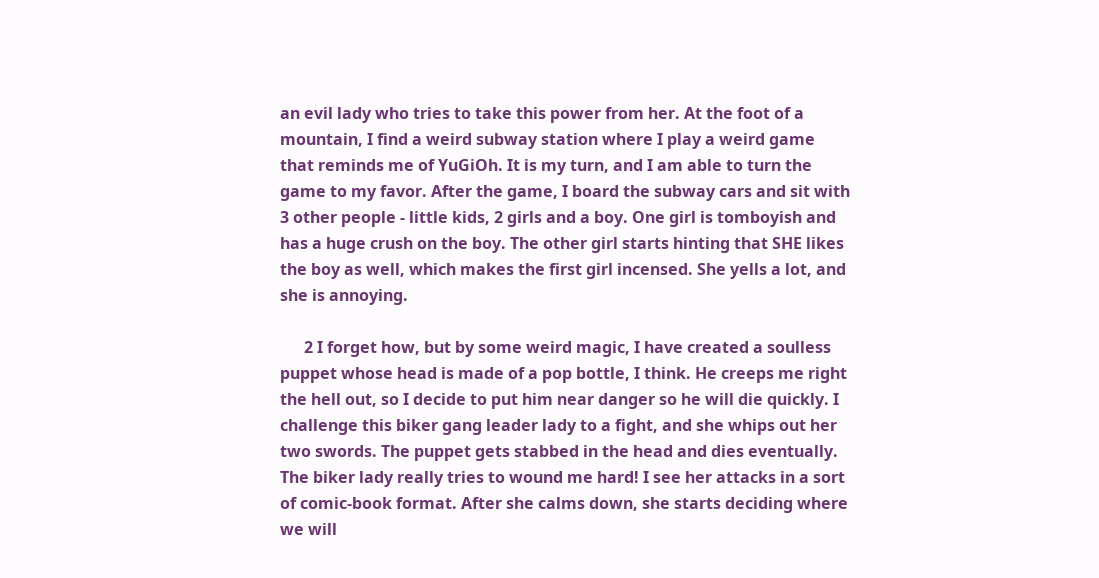an evil lady who tries to take this power from her. At the foot of a mountain, I find a weird subway station where I play a weird game that reminds me of YuGiOh. It is my turn, and I am able to turn the game to my favor. After the game, I board the subway cars and sit with 3 other people - little kids, 2 girls and a boy. One girl is tomboyish and has a huge crush on the boy. The other girl starts hinting that SHE likes the boy as well, which makes the first girl incensed. She yells a lot, and she is annoying.

      2 I forget how, but by some weird magic, I have created a soulless puppet whose head is made of a pop bottle, I think. He creeps me right the hell out, so I decide to put him near danger so he will die quickly. I challenge this biker gang leader lady to a fight, and she whips out her two swords. The puppet gets stabbed in the head and dies eventually. The biker lady really tries to wound me hard! I see her attacks in a sort of comic-book format. After she calms down, she starts deciding where we will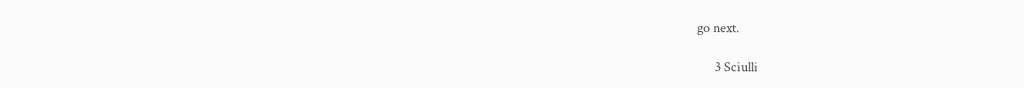go next.

      3 Sciulli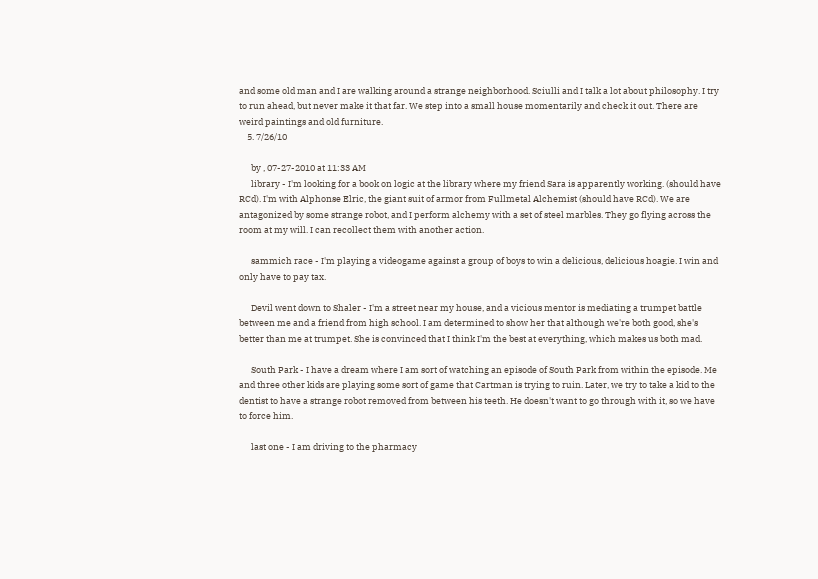and some old man and I are walking around a strange neighborhood. Sciulli and I talk a lot about philosophy. I try to run ahead, but never make it that far. We step into a small house momentarily and check it out. There are weird paintings and old furniture.
    5. 7/26/10

      by , 07-27-2010 at 11:33 AM
      library - I'm looking for a book on logic at the library where my friend Sara is apparently working. (should have RCd). I'm with Alphonse Elric, the giant suit of armor from Fullmetal Alchemist (should have RCd). We are antagonized by some strange robot, and I perform alchemy with a set of steel marbles. They go flying across the room at my will. I can recollect them with another action.

      sammich race - I'm playing a videogame against a group of boys to win a delicious, delicious hoagie. I win and only have to pay tax.

      Devil went down to Shaler - I'm a street near my house, and a vicious mentor is mediating a trumpet battle between me and a friend from high school. I am determined to show her that although we're both good, she's better than me at trumpet. She is convinced that I think I'm the best at everything, which makes us both mad.

      South Park - I have a dream where I am sort of watching an episode of South Park from within the episode. Me and three other kids are playing some sort of game that Cartman is trying to ruin. Later, we try to take a kid to the dentist to have a strange robot removed from between his teeth. He doesn't want to go through with it, so we have to force him.

      last one - I am driving to the pharmacy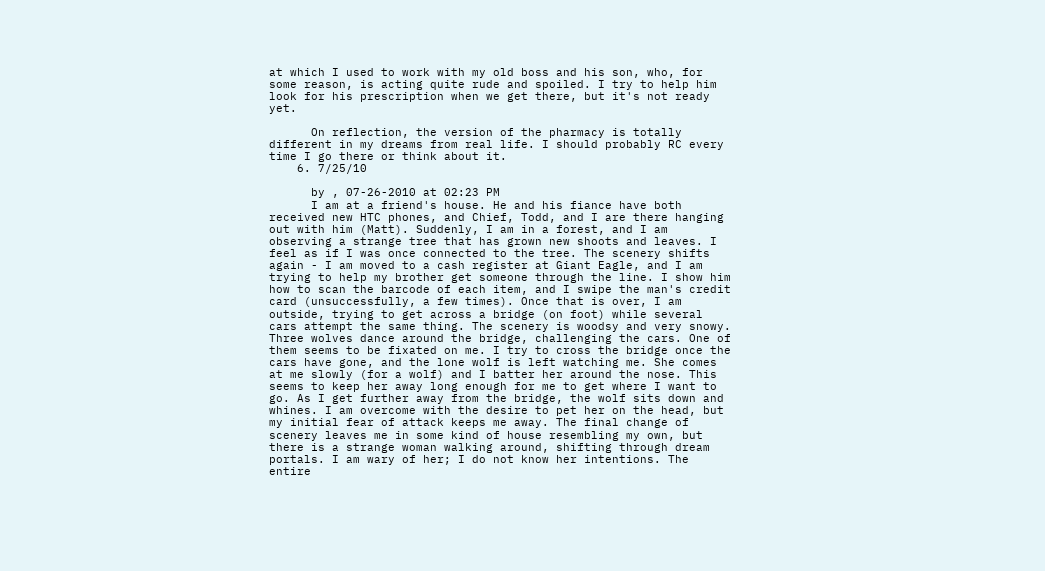at which I used to work with my old boss and his son, who, for some reason, is acting quite rude and spoiled. I try to help him look for his prescription when we get there, but it's not ready yet.

      On reflection, the version of the pharmacy is totally different in my dreams from real life. I should probably RC every time I go there or think about it.
    6. 7/25/10

      by , 07-26-2010 at 02:23 PM
      I am at a friend's house. He and his fiance have both received new HTC phones, and Chief, Todd, and I are there hanging out with him (Matt). Suddenly, I am in a forest, and I am observing a strange tree that has grown new shoots and leaves. I feel as if I was once connected to the tree. The scenery shifts again - I am moved to a cash register at Giant Eagle, and I am trying to help my brother get someone through the line. I show him how to scan the barcode of each item, and I swipe the man's credit card (unsuccessfully, a few times). Once that is over, I am outside, trying to get across a bridge (on foot) while several cars attempt the same thing. The scenery is woodsy and very snowy. Three wolves dance around the bridge, challenging the cars. One of them seems to be fixated on me. I try to cross the bridge once the cars have gone, and the lone wolf is left watching me. She comes at me slowly (for a wolf) and I batter her around the nose. This seems to keep her away long enough for me to get where I want to go. As I get further away from the bridge, the wolf sits down and whines. I am overcome with the desire to pet her on the head, but my initial fear of attack keeps me away. The final change of scenery leaves me in some kind of house resembling my own, but there is a strange woman walking around, shifting through dream portals. I am wary of her; I do not know her intentions. The entire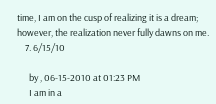time, I am on the cusp of realizing it is a dream; however, the realization never fully dawns on me.
    7. 6/15/10

      by , 06-15-2010 at 01:23 PM
      I am in a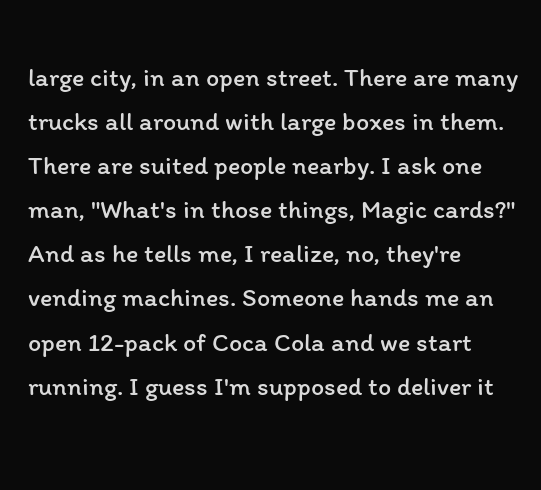large city, in an open street. There are many trucks all around with large boxes in them. There are suited people nearby. I ask one man, "What's in those things, Magic cards?" And as he tells me, I realize, no, they're vending machines. Someone hands me an open 12-pack of Coca Cola and we start running. I guess I'm supposed to deliver it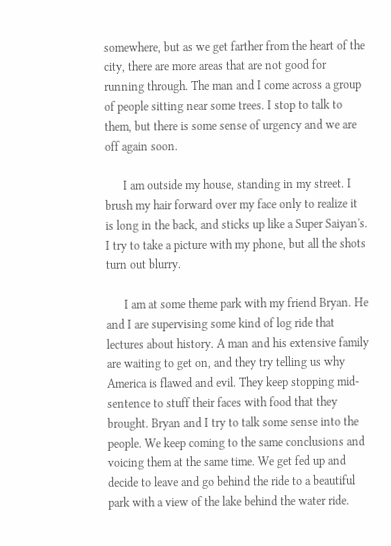somewhere, but as we get farther from the heart of the city, there are more areas that are not good for running through. The man and I come across a group of people sitting near some trees. I stop to talk to them, but there is some sense of urgency and we are off again soon.

      I am outside my house, standing in my street. I brush my hair forward over my face only to realize it is long in the back, and sticks up like a Super Saiyan's. I try to take a picture with my phone, but all the shots turn out blurry.

      I am at some theme park with my friend Bryan. He and I are supervising some kind of log ride that lectures about history. A man and his extensive family are waiting to get on, and they try telling us why America is flawed and evil. They keep stopping mid-sentence to stuff their faces with food that they brought. Bryan and I try to talk some sense into the people. We keep coming to the same conclusions and voicing them at the same time. We get fed up and decide to leave and go behind the ride to a beautiful park with a view of the lake behind the water ride.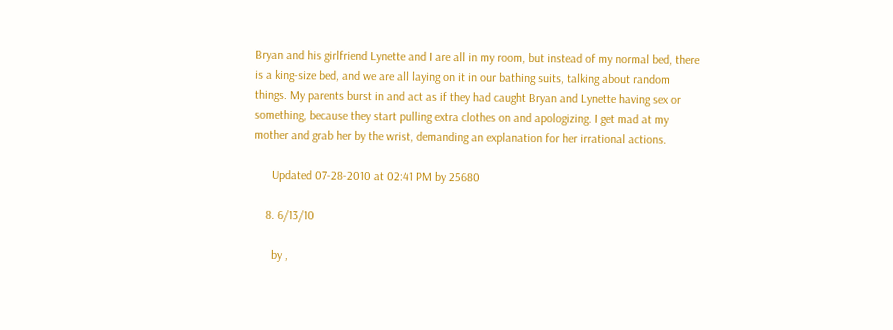Bryan and his girlfriend Lynette and I are all in my room, but instead of my normal bed, there is a king-size bed, and we are all laying on it in our bathing suits, talking about random things. My parents burst in and act as if they had caught Bryan and Lynette having sex or something, because they start pulling extra clothes on and apologizing. I get mad at my mother and grab her by the wrist, demanding an explanation for her irrational actions.

      Updated 07-28-2010 at 02:41 PM by 25680

    8. 6/13/10

      by ,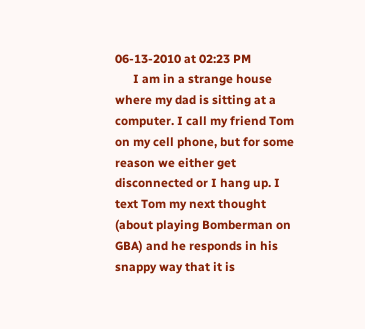06-13-2010 at 02:23 PM
      I am in a strange house where my dad is sitting at a computer. I call my friend Tom on my cell phone, but for some reason we either get disconnected or I hang up. I text Tom my next thought (about playing Bomberman on GBA) and he responds in his snappy way that it is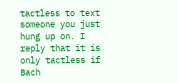tactless to text someone you just hung up on. I reply that it is only tactless if Bach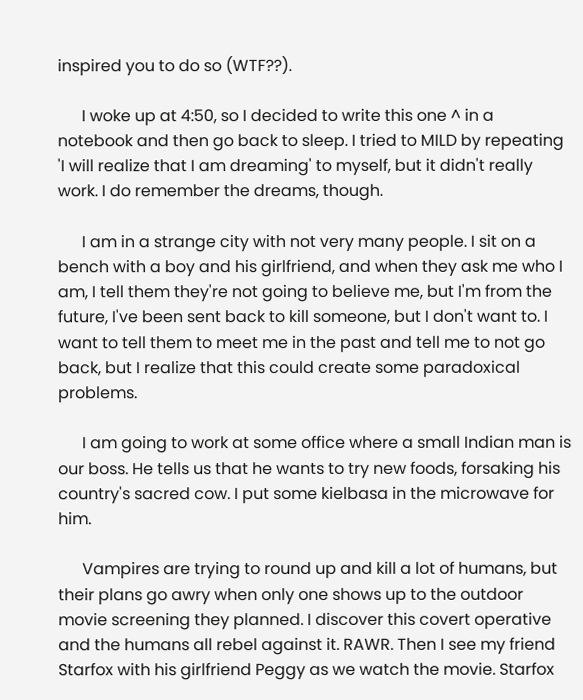inspired you to do so (WTF??).

      I woke up at 4:50, so I decided to write this one ^ in a notebook and then go back to sleep. I tried to MILD by repeating 'I will realize that I am dreaming' to myself, but it didn't really work. I do remember the dreams, though.

      I am in a strange city with not very many people. I sit on a bench with a boy and his girlfriend, and when they ask me who I am, I tell them they're not going to believe me, but I'm from the future, I've been sent back to kill someone, but I don't want to. I want to tell them to meet me in the past and tell me to not go back, but I realize that this could create some paradoxical problems.

      I am going to work at some office where a small Indian man is our boss. He tells us that he wants to try new foods, forsaking his country's sacred cow. I put some kielbasa in the microwave for him.

      Vampires are trying to round up and kill a lot of humans, but their plans go awry when only one shows up to the outdoor movie screening they planned. I discover this covert operative and the humans all rebel against it. RAWR. Then I see my friend Starfox with his girlfriend Peggy as we watch the movie. Starfox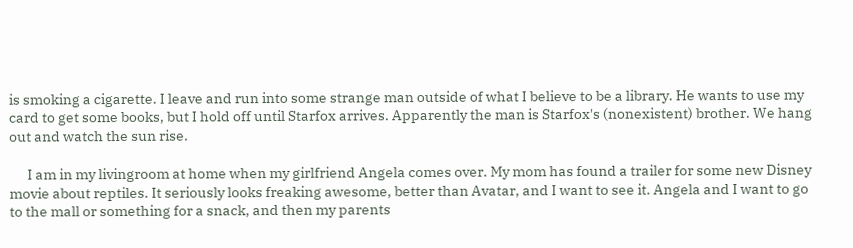is smoking a cigarette. I leave and run into some strange man outside of what I believe to be a library. He wants to use my card to get some books, but I hold off until Starfox arrives. Apparently the man is Starfox's (nonexistent) brother. We hang out and watch the sun rise.

      I am in my livingroom at home when my girlfriend Angela comes over. My mom has found a trailer for some new Disney movie about reptiles. It seriously looks freaking awesome, better than Avatar, and I want to see it. Angela and I want to go to the mall or something for a snack, and then my parents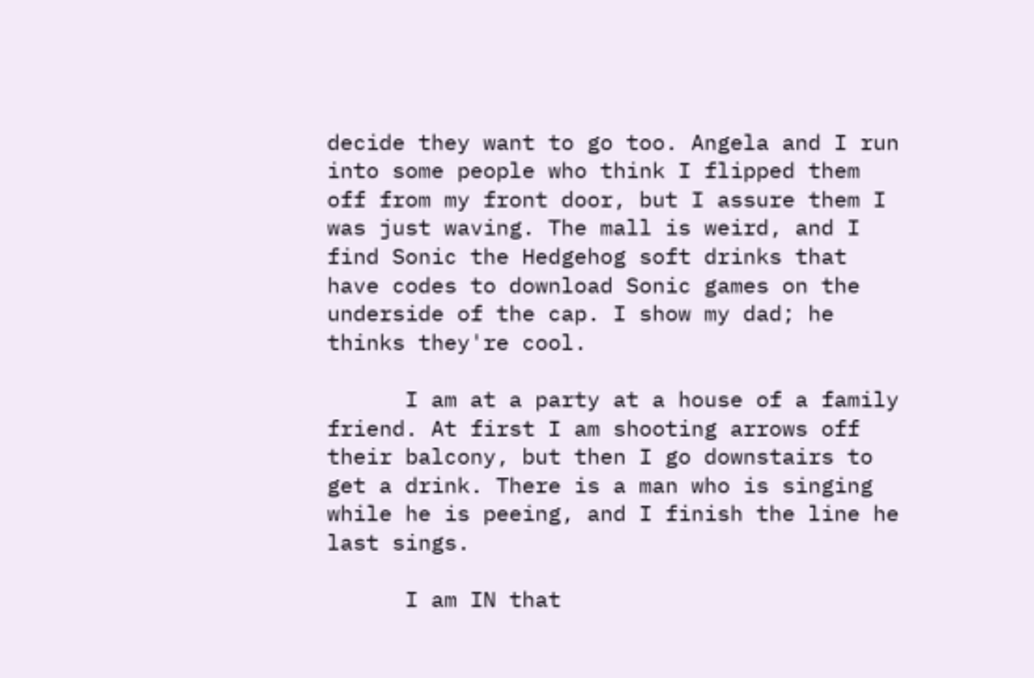decide they want to go too. Angela and I run into some people who think I flipped them off from my front door, but I assure them I was just waving. The mall is weird, and I find Sonic the Hedgehog soft drinks that have codes to download Sonic games on the underside of the cap. I show my dad; he thinks they're cool.

      I am at a party at a house of a family friend. At first I am shooting arrows off their balcony, but then I go downstairs to get a drink. There is a man who is singing while he is peeing, and I finish the line he last sings.

      I am IN that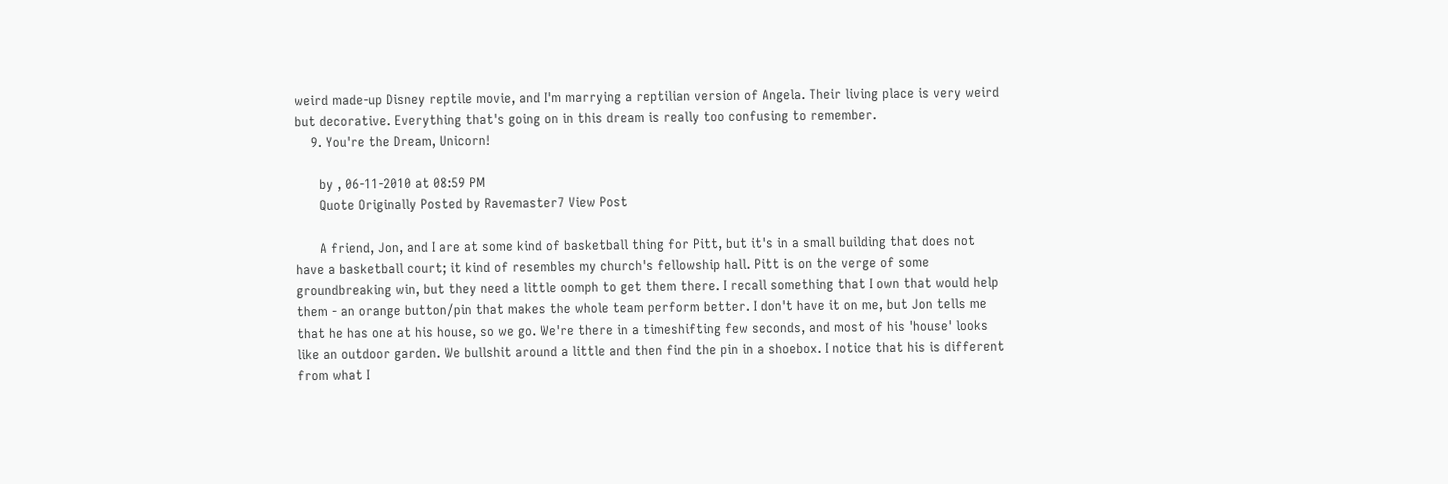weird made-up Disney reptile movie, and I'm marrying a reptilian version of Angela. Their living place is very weird but decorative. Everything that's going on in this dream is really too confusing to remember.
    9. You're the Dream, Unicorn!

      by , 06-11-2010 at 08:59 PM
      Quote Originally Posted by Ravemaster7 View Post

      A friend, Jon, and I are at some kind of basketball thing for Pitt, but it's in a small building that does not have a basketball court; it kind of resembles my church's fellowship hall. Pitt is on the verge of some groundbreaking win, but they need a little oomph to get them there. I recall something that I own that would help them - an orange button/pin that makes the whole team perform better. I don't have it on me, but Jon tells me that he has one at his house, so we go. We're there in a timeshifting few seconds, and most of his 'house' looks like an outdoor garden. We bullshit around a little and then find the pin in a shoebox. I notice that his is different from what I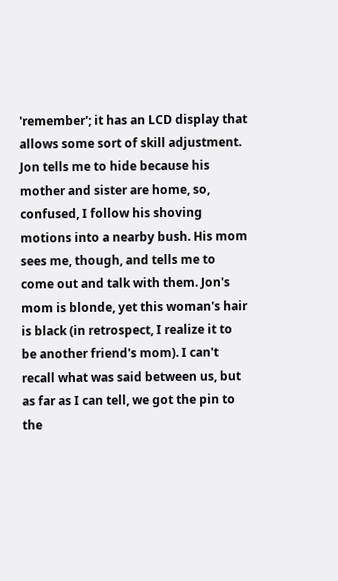'remember'; it has an LCD display that allows some sort of skill adjustment. Jon tells me to hide because his mother and sister are home, so, confused, I follow his shoving motions into a nearby bush. His mom sees me, though, and tells me to come out and talk with them. Jon's mom is blonde, yet this woman's hair is black (in retrospect, I realize it to be another friend's mom). I can't recall what was said between us, but as far as I can tell, we got the pin to the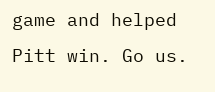game and helped Pitt win. Go us.